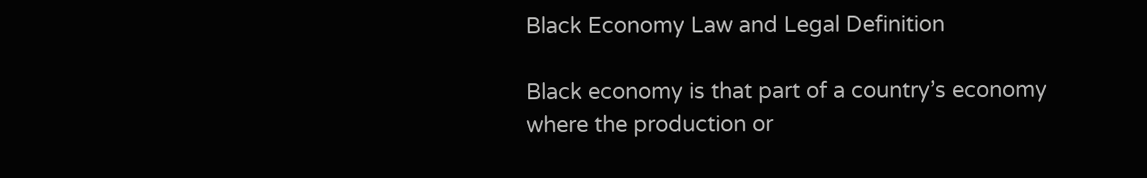Black Economy Law and Legal Definition

Black economy is that part of a country’s economy where the production or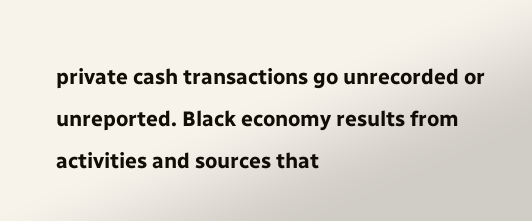private cash transactions go unrecorded or unreported. Black economy results from activities and sources that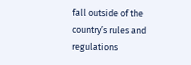fall outside of the country’s rules and regulations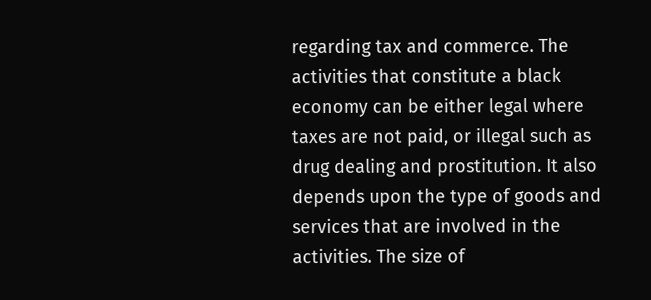regarding tax and commerce. The activities that constitute a black economy can be either legal where taxes are not paid, or illegal such as drug dealing and prostitution. It also depends upon the type of goods and services that are involved in the activities. The size of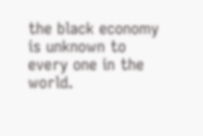the black economy is unknown to every one in the world.